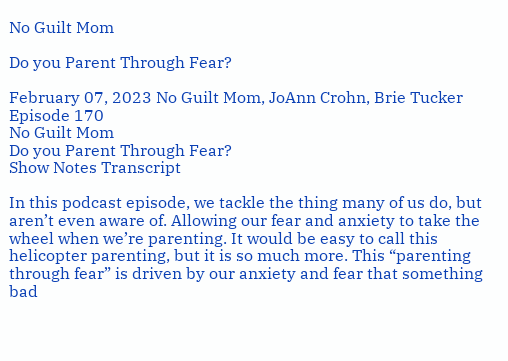No Guilt Mom

Do you Parent Through Fear?

February 07, 2023 No Guilt Mom, JoAnn Crohn, Brie Tucker Episode 170
No Guilt Mom
Do you Parent Through Fear?
Show Notes Transcript

In this podcast episode, we tackle the thing many of us do, but aren’t even aware of. Allowing our fear and anxiety to take the wheel when we’re parenting. It would be easy to call this helicopter parenting, but it is so much more. This “parenting through fear” is driven by our anxiety and fear that something bad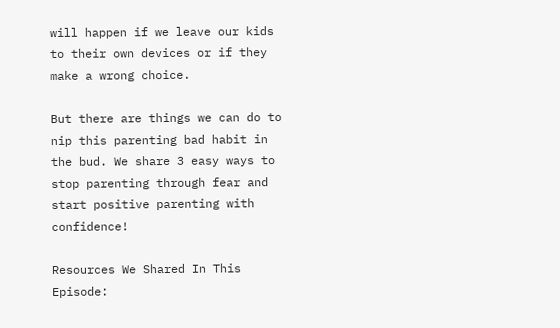will happen if we leave our kids to their own devices or if they make a wrong choice.

But there are things we can do to nip this parenting bad habit in the bud. We share 3 easy ways to stop parenting through fear and start positive parenting with confidence!

Resources We Shared In This Episode: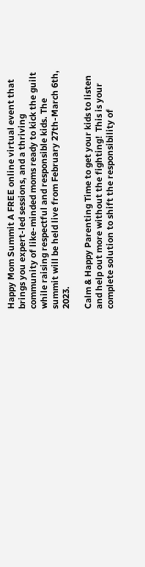Happy Mom Summit A FREE online virtual event that brings you expert-led sessions, and a thriving community of like-minded moms ready to kick the guilt while raising respectful and responsible kids. The summit will be held live from February 27th-March 6th, 2023.

Calm & Happy Parenting Time to get your kids to listen and help out more without the fighting!  This is your complete solution to shift the responsibility of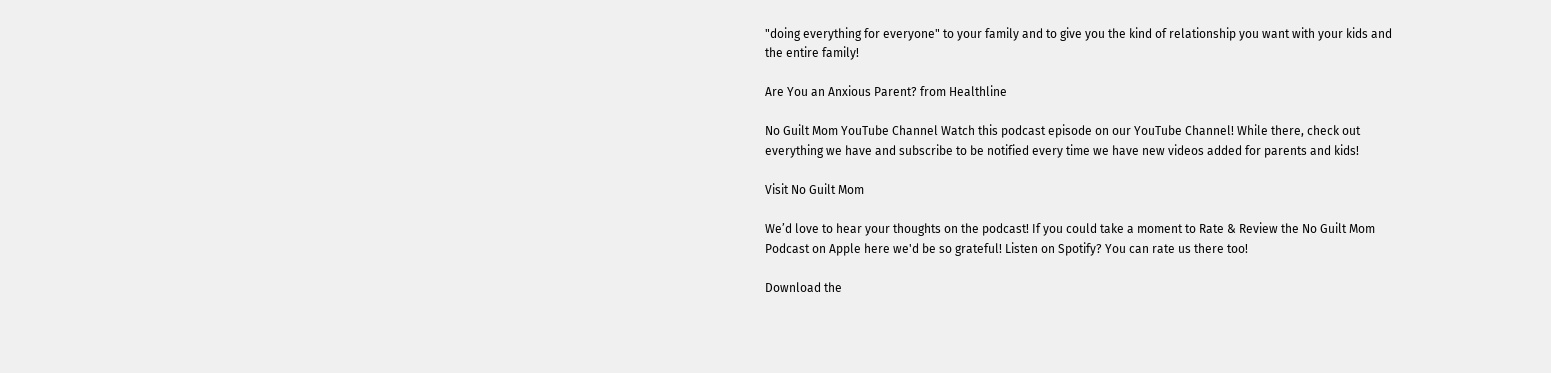"doing everything for everyone" to your family and to give you the kind of relationship you want with your kids and the entire family!

Are You an Anxious Parent? from Healthline

No Guilt Mom YouTube Channel Watch this podcast episode on our YouTube Channel! While there, check out everything we have and subscribe to be notified every time we have new videos added for parents and kids!

Visit No Guilt Mom

We’d love to hear your thoughts on the podcast! If you could take a moment to Rate & Review the No Guilt Mom Podcast on Apple here we'd be so grateful! Listen on Spotify? You can rate us there too!

Download the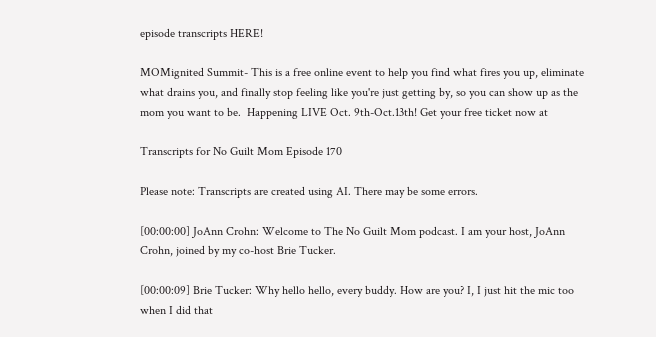episode transcripts HERE!

MOMignited Summit- This is a free online event to help you find what fires you up, eliminate what drains you, and finally stop feeling like you're just getting by, so you can show up as the mom you want to be.  Happening LIVE Oct. 9th-Oct.13th! Get your free ticket now at

Transcripts for No Guilt Mom Episode 170

Please note: Transcripts are created using AI. There may be some errors.

[00:00:00] JoAnn Crohn: Welcome to The No Guilt Mom podcast. I am your host, JoAnn Crohn, joined by my co-host Brie Tucker.

[00:00:09] Brie Tucker: Why hello hello, every buddy. How are you? I, I just hit the mic too when I did that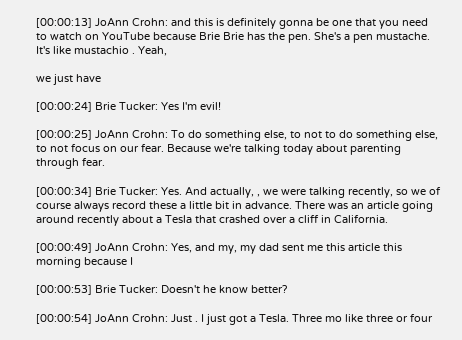[00:00:13] JoAnn Crohn: and this is definitely gonna be one that you need to watch on YouTube because Brie Brie has the pen. She's a pen mustache. It's like mustachio . Yeah,

we just have

[00:00:24] Brie Tucker: Yes I'm evil!

[00:00:25] JoAnn Crohn: To do something else, to not to do something else, to not focus on our fear. Because we're talking today about parenting through fear.

[00:00:34] Brie Tucker: Yes. And actually, , we were talking recently, so we of course always record these a little bit in advance. There was an article going around recently about a Tesla that crashed over a cliff in California.

[00:00:49] JoAnn Crohn: Yes, and my, my dad sent me this article this morning because I

[00:00:53] Brie Tucker: Doesn't he know better?

[00:00:54] JoAnn Crohn: Just . I just got a Tesla. Three mo like three or four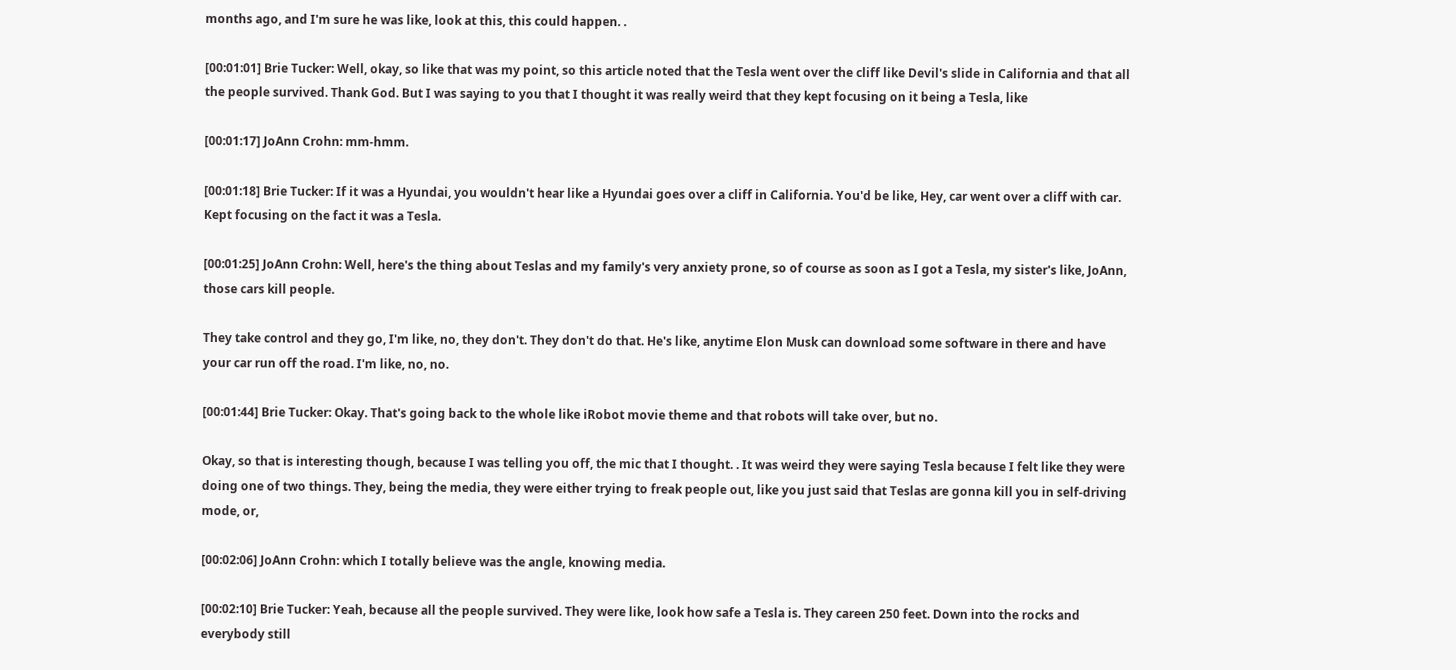months ago, and I'm sure he was like, look at this, this could happen. .

[00:01:01] Brie Tucker: Well, okay, so like that was my point, so this article noted that the Tesla went over the cliff like Devil's slide in California and that all the people survived. Thank God. But I was saying to you that I thought it was really weird that they kept focusing on it being a Tesla, like

[00:01:17] JoAnn Crohn: mm-hmm.

[00:01:18] Brie Tucker: If it was a Hyundai, you wouldn't hear like a Hyundai goes over a cliff in California. You'd be like, Hey, car went over a cliff with car. Kept focusing on the fact it was a Tesla.

[00:01:25] JoAnn Crohn: Well, here's the thing about Teslas and my family's very anxiety prone, so of course as soon as I got a Tesla, my sister's like, JoAnn, those cars kill people.

They take control and they go, I'm like, no, they don't. They don't do that. He's like, anytime Elon Musk can download some software in there and have your car run off the road. I'm like, no, no.

[00:01:44] Brie Tucker: Okay. That's going back to the whole like iRobot movie theme and that robots will take over, but no.

Okay, so that is interesting though, because I was telling you off, the mic that I thought. . It was weird they were saying Tesla because I felt like they were doing one of two things. They, being the media, they were either trying to freak people out, like you just said that Teslas are gonna kill you in self-driving mode, or,

[00:02:06] JoAnn Crohn: which I totally believe was the angle, knowing media.

[00:02:10] Brie Tucker: Yeah, because all the people survived. They were like, look how safe a Tesla is. They careen 250 feet. Down into the rocks and everybody still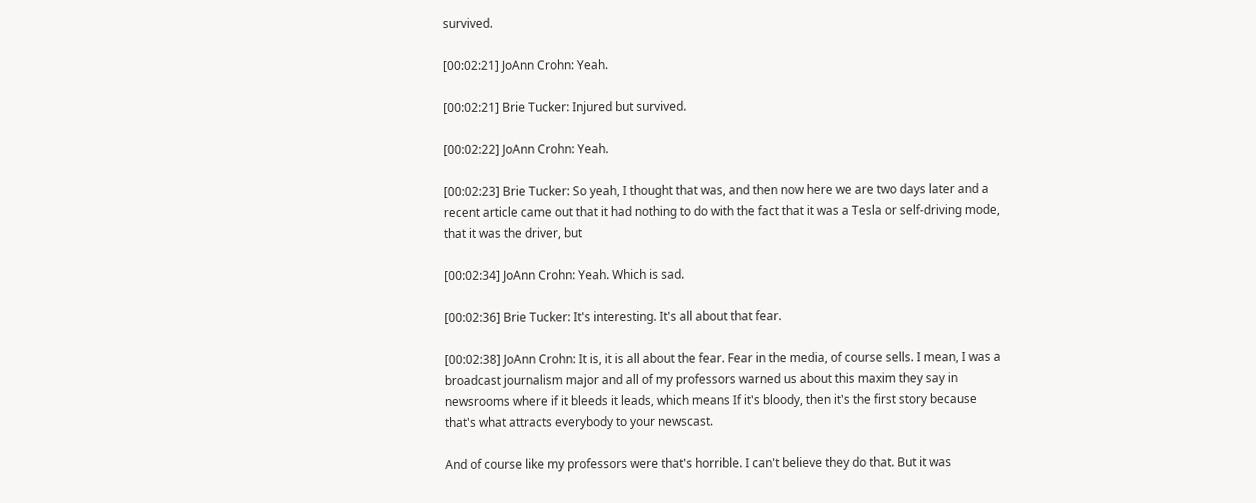survived.

[00:02:21] JoAnn Crohn: Yeah.

[00:02:21] Brie Tucker: Injured but survived.

[00:02:22] JoAnn Crohn: Yeah.

[00:02:23] Brie Tucker: So yeah, I thought that was, and then now here we are two days later and a recent article came out that it had nothing to do with the fact that it was a Tesla or self-driving mode, that it was the driver, but

[00:02:34] JoAnn Crohn: Yeah. Which is sad.

[00:02:36] Brie Tucker: It's interesting. It's all about that fear.

[00:02:38] JoAnn Crohn: It is, it is all about the fear. Fear in the media, of course sells. I mean, I was a broadcast journalism major and all of my professors warned us about this maxim they say in newsrooms where if it bleeds it leads, which means If it's bloody, then it's the first story because that's what attracts everybody to your newscast.

And of course like my professors were that's horrible. I can't believe they do that. But it was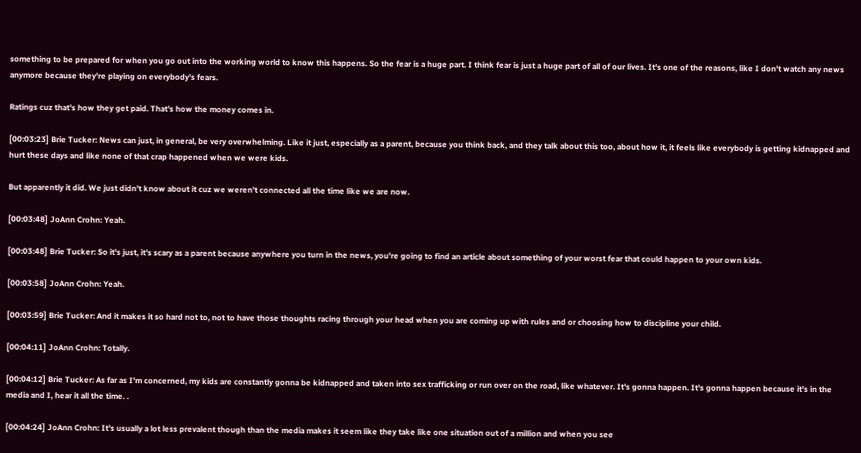something to be prepared for when you go out into the working world to know this happens. So the fear is a huge part. I think fear is just a huge part of all of our lives. It's one of the reasons, like I don't watch any news anymore because they're playing on everybody's fears.

Ratings cuz that's how they get paid. That's how the money comes in.

[00:03:23] Brie Tucker: News can just, in general, be very overwhelming. Like it just, especially as a parent, because you think back, and they talk about this too, about how it, it feels like everybody is getting kidnapped and hurt these days and like none of that crap happened when we were kids.

But apparently it did. We just didn't know about it cuz we weren't connected all the time like we are now.

[00:03:48] JoAnn Crohn: Yeah.

[00:03:48] Brie Tucker: So it's just, it's scary as a parent because anywhere you turn in the news, you're going to find an article about something of your worst fear that could happen to your own kids.

[00:03:58] JoAnn Crohn: Yeah.

[00:03:59] Brie Tucker: And it makes it so hard not to, not to have those thoughts racing through your head when you are coming up with rules and or choosing how to discipline your child.

[00:04:11] JoAnn Crohn: Totally.

[00:04:12] Brie Tucker: As far as I'm concerned, my kids are constantly gonna be kidnapped and taken into sex trafficking or run over on the road, like whatever. It's gonna happen. It's gonna happen because it's in the media and I, hear it all the time. .

[00:04:24] JoAnn Crohn: It's usually a lot less prevalent though than the media makes it seem like they take like one situation out of a million and when you see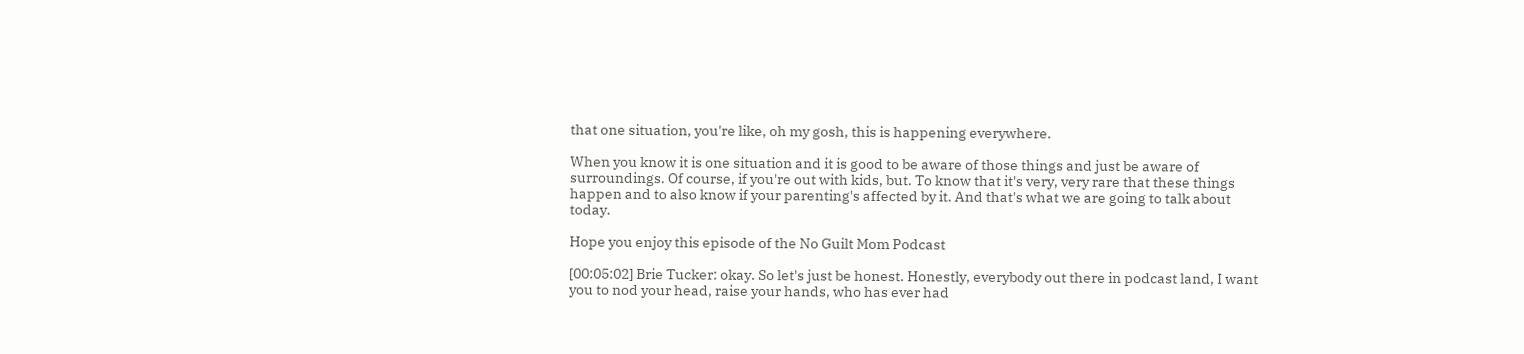that one situation, you're like, oh my gosh, this is happening everywhere.

When you know it is one situation and it is good to be aware of those things and just be aware of surroundings. Of course, if you're out with kids, but. To know that it's very, very rare that these things happen and to also know if your parenting's affected by it. And that's what we are going to talk about today.

Hope you enjoy this episode of the No Guilt Mom Podcast

[00:05:02] Brie Tucker: okay. So let's just be honest. Honestly, everybody out there in podcast land, I want you to nod your head, raise your hands, who has ever had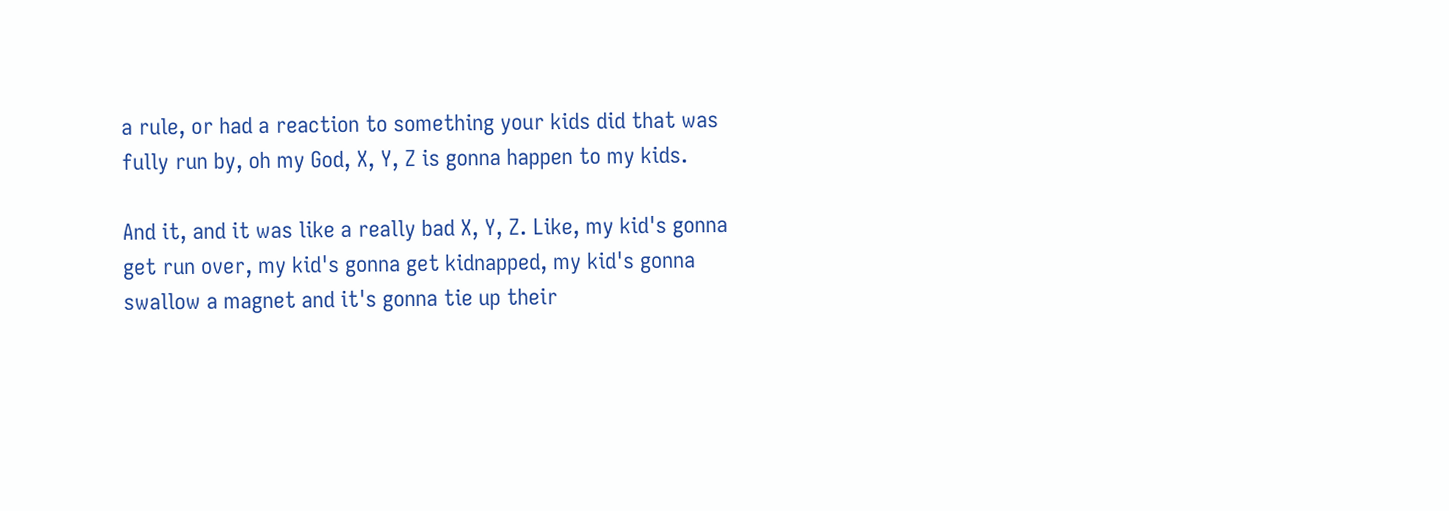a rule, or had a reaction to something your kids did that was fully run by, oh my God, X, Y, Z is gonna happen to my kids.

And it, and it was like a really bad X, Y, Z. Like, my kid's gonna get run over, my kid's gonna get kidnapped, my kid's gonna swallow a magnet and it's gonna tie up their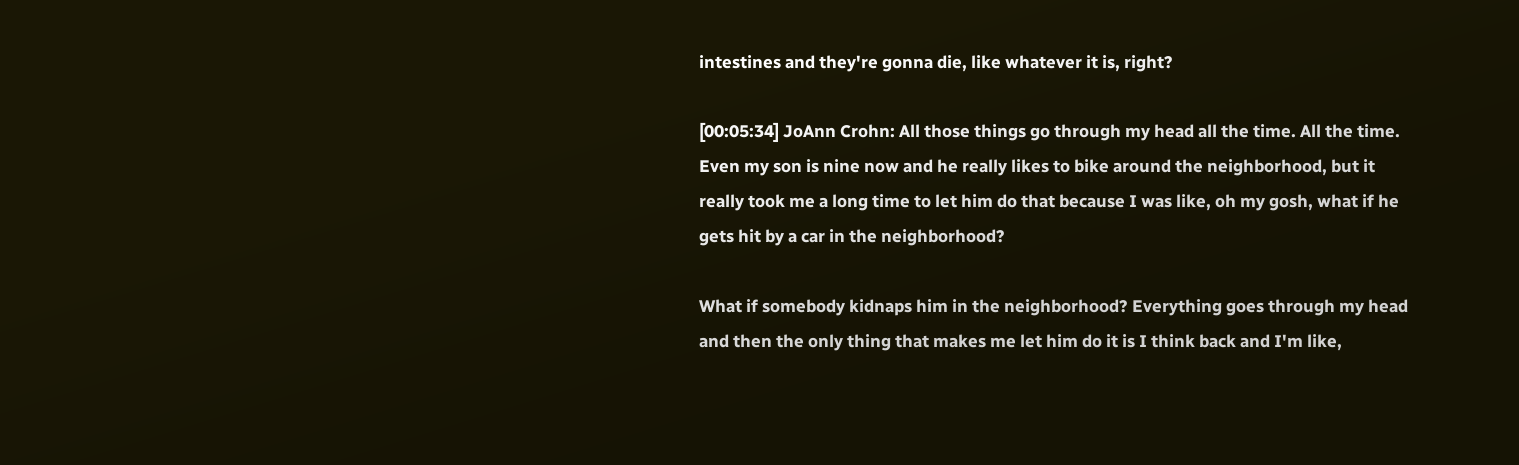intestines and they're gonna die, like whatever it is, right?

[00:05:34] JoAnn Crohn: All those things go through my head all the time. All the time. Even my son is nine now and he really likes to bike around the neighborhood, but it really took me a long time to let him do that because I was like, oh my gosh, what if he gets hit by a car in the neighborhood?

What if somebody kidnaps him in the neighborhood? Everything goes through my head and then the only thing that makes me let him do it is I think back and I'm like,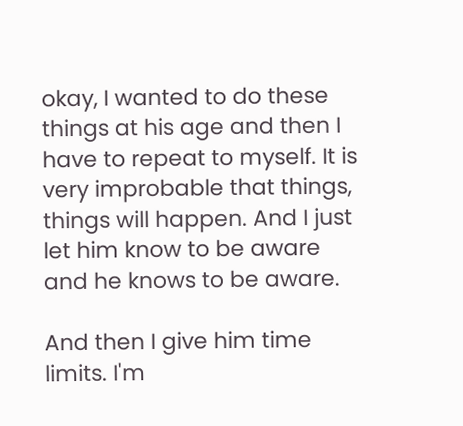okay, I wanted to do these things at his age and then I have to repeat to myself. It is very improbable that things, things will happen. And I just let him know to be aware and he knows to be aware.

And then I give him time limits. I'm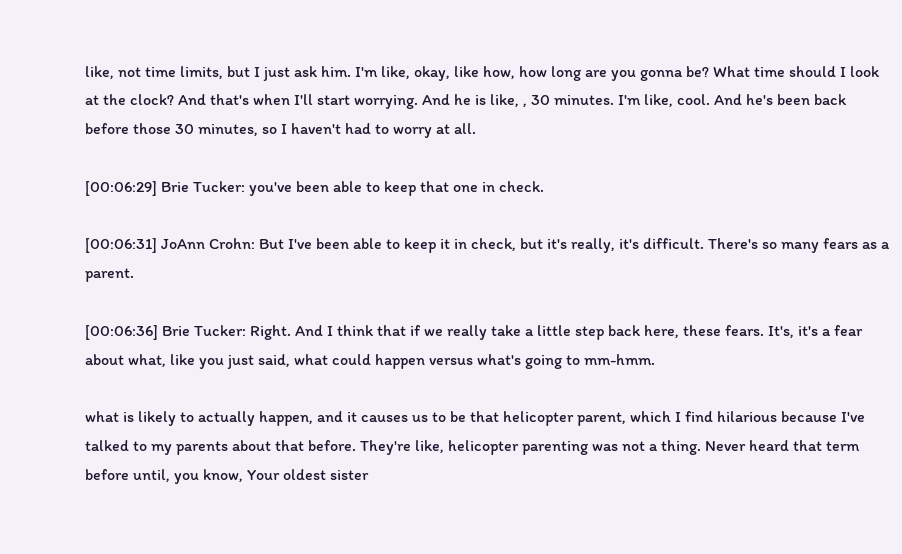like, not time limits, but I just ask him. I'm like, okay, like how, how long are you gonna be? What time should I look at the clock? And that's when I'll start worrying. And he is like, , 30 minutes. I'm like, cool. And he's been back before those 30 minutes, so I haven't had to worry at all.

[00:06:29] Brie Tucker: you've been able to keep that one in check.

[00:06:31] JoAnn Crohn: But I've been able to keep it in check, but it's really, it's difficult. There's so many fears as a parent.

[00:06:36] Brie Tucker: Right. And I think that if we really take a little step back here, these fears. It's, it's a fear about what, like you just said, what could happen versus what's going to mm-hmm.

what is likely to actually happen, and it causes us to be that helicopter parent, which I find hilarious because I've talked to my parents about that before. They're like, helicopter parenting was not a thing. Never heard that term before until, you know, Your oldest sister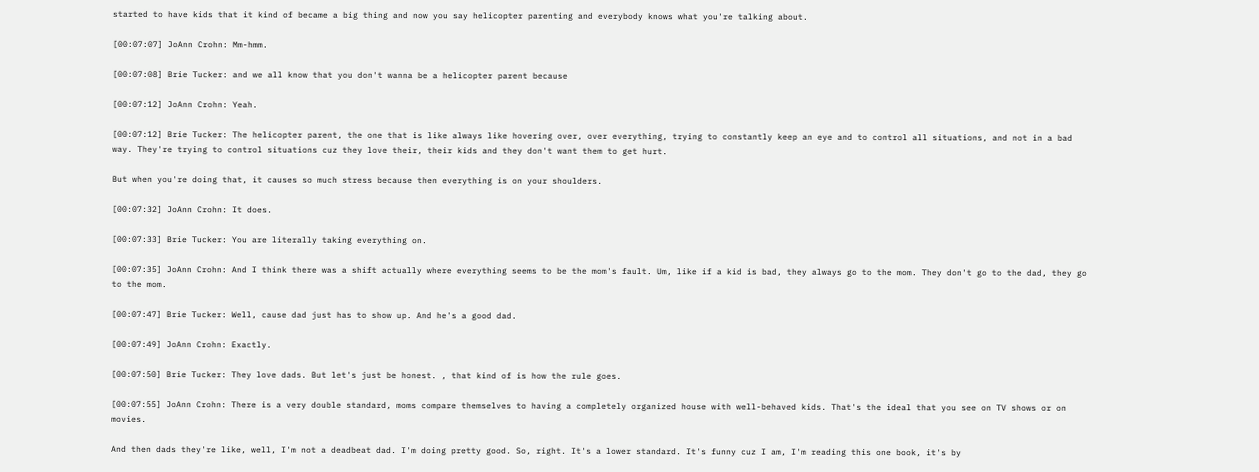started to have kids that it kind of became a big thing and now you say helicopter parenting and everybody knows what you're talking about.

[00:07:07] JoAnn Crohn: Mm-hmm.

[00:07:08] Brie Tucker: and we all know that you don't wanna be a helicopter parent because

[00:07:12] JoAnn Crohn: Yeah.

[00:07:12] Brie Tucker: The helicopter parent, the one that is like always like hovering over, over everything, trying to constantly keep an eye and to control all situations, and not in a bad way. They're trying to control situations cuz they love their, their kids and they don't want them to get hurt.

But when you're doing that, it causes so much stress because then everything is on your shoulders.

[00:07:32] JoAnn Crohn: It does.

[00:07:33] Brie Tucker: You are literally taking everything on.

[00:07:35] JoAnn Crohn: And I think there was a shift actually where everything seems to be the mom's fault. Um, like if a kid is bad, they always go to the mom. They don't go to the dad, they go to the mom.

[00:07:47] Brie Tucker: Well, cause dad just has to show up. And he's a good dad.

[00:07:49] JoAnn Crohn: Exactly.

[00:07:50] Brie Tucker: They love dads. But let's just be honest. , that kind of is how the rule goes.

[00:07:55] JoAnn Crohn: There is a very double standard, moms compare themselves to having a completely organized house with well-behaved kids. That's the ideal that you see on TV shows or on movies.

And then dads they're like, well, I'm not a deadbeat dad. I'm doing pretty good. So, right. It's a lower standard. It's funny cuz I am, I'm reading this one book, it's by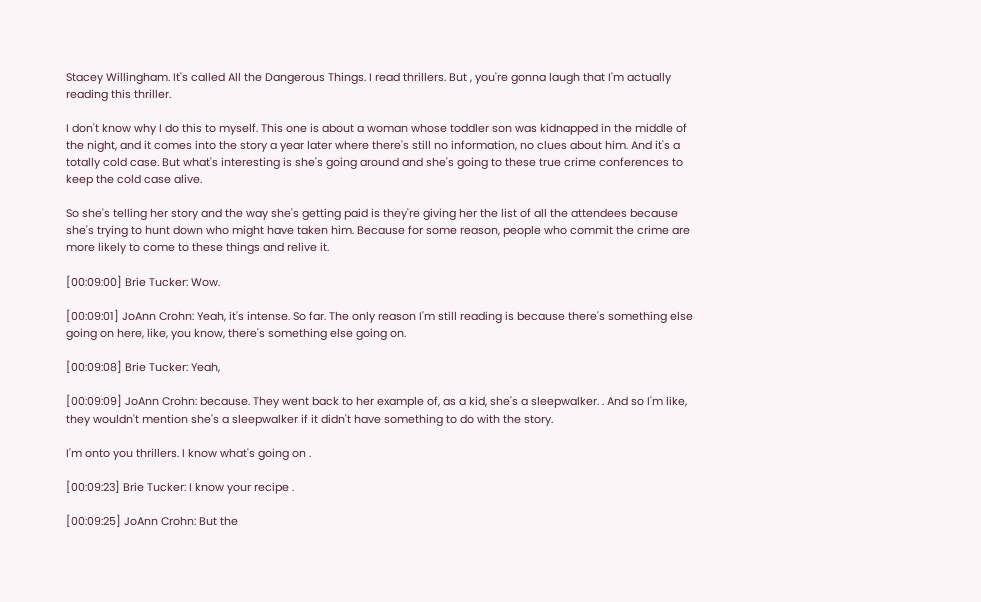Stacey Willingham. It's called All the Dangerous Things. I read thrillers. But , you're gonna laugh that I'm actually reading this thriller.

I don't know why I do this to myself. This one is about a woman whose toddler son was kidnapped in the middle of the night, and it comes into the story a year later where there's still no information, no clues about him. And it's a totally cold case. But what's interesting is she's going around and she's going to these true crime conferences to keep the cold case alive.

So she's telling her story and the way she's getting paid is they're giving her the list of all the attendees because she's trying to hunt down who might have taken him. Because for some reason, people who commit the crime are more likely to come to these things and relive it.

[00:09:00] Brie Tucker: Wow.

[00:09:01] JoAnn Crohn: Yeah, it's intense. So far. The only reason I'm still reading is because there's something else going on here, like, you know, there's something else going on.

[00:09:08] Brie Tucker: Yeah,

[00:09:09] JoAnn Crohn: because. They went back to her example of, as a kid, she's a sleepwalker. . And so I'm like, they wouldn't mention she's a sleepwalker if it didn't have something to do with the story.

I'm onto you thrillers. I know what's going on .

[00:09:23] Brie Tucker: I know your recipe .

[00:09:25] JoAnn Crohn: But the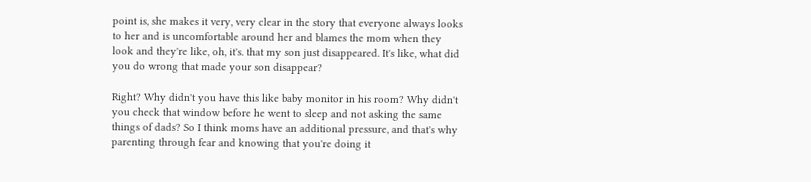point is, she makes it very, very clear in the story that everyone always looks to her and is uncomfortable around her and blames the mom when they look and they're like, oh, it's. that my son just disappeared. It's like, what did you do wrong that made your son disappear?

Right? Why didn't you have this like baby monitor in his room? Why didn't you check that window before he went to sleep and not asking the same things of dads? So I think moms have an additional pressure, and that's why parenting through fear and knowing that you're doing it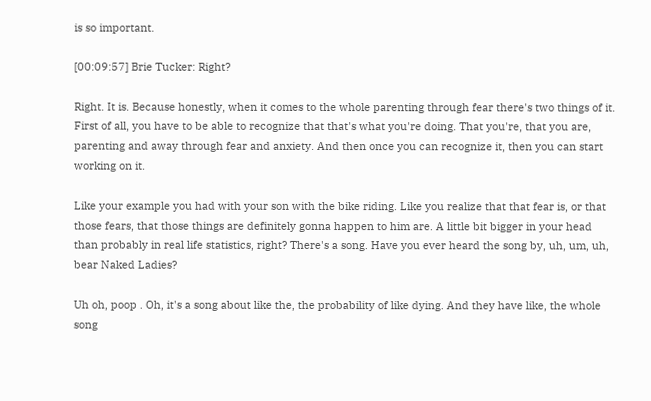is so important.

[00:09:57] Brie Tucker: Right?

Right. It is. Because honestly, when it comes to the whole parenting through fear there's two things of it. First of all, you have to be able to recognize that that's what you're doing. That you're, that you are, parenting and away through fear and anxiety. And then once you can recognize it, then you can start working on it.

Like your example you had with your son with the bike riding. Like you realize that that fear is, or that those fears, that those things are definitely gonna happen to him are. A little bit bigger in your head than probably in real life statistics, right? There's a song. Have you ever heard the song by, uh, um, uh, bear Naked Ladies?

Uh oh, poop . Oh, it's a song about like the, the probability of like dying. And they have like, the whole song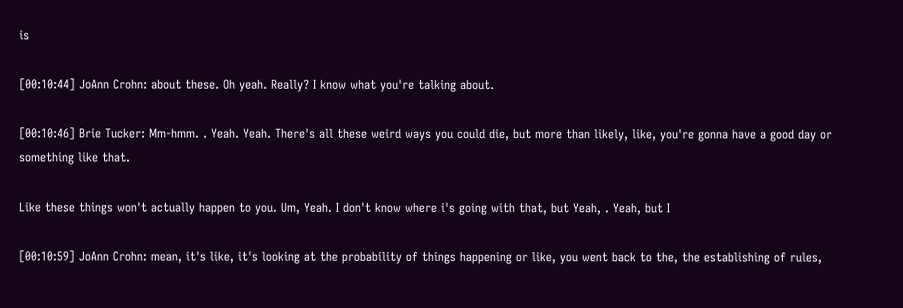is

[00:10:44] JoAnn Crohn: about these. Oh yeah. Really? I know what you're talking about.

[00:10:46] Brie Tucker: Mm-hmm. . Yeah. Yeah. There's all these weird ways you could die, but more than likely, like, you're gonna have a good day or something like that.

Like these things won't actually happen to you. Um, Yeah. I don't know where i's going with that, but Yeah, . Yeah, but I

[00:10:59] JoAnn Crohn: mean, it's like, it's looking at the probability of things happening or like, you went back to the, the establishing of rules,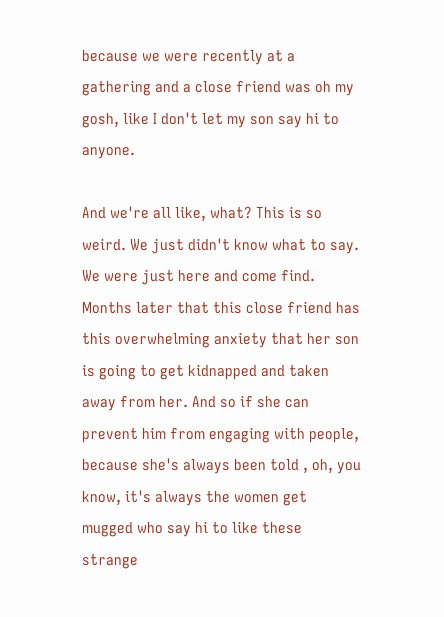because we were recently at a gathering and a close friend was oh my gosh, like I don't let my son say hi to anyone.

And we're all like, what? This is so weird. We just didn't know what to say. We were just here and come find. Months later that this close friend has this overwhelming anxiety that her son is going to get kidnapped and taken away from her. And so if she can prevent him from engaging with people, because she's always been told , oh, you know, it's always the women get mugged who say hi to like these strange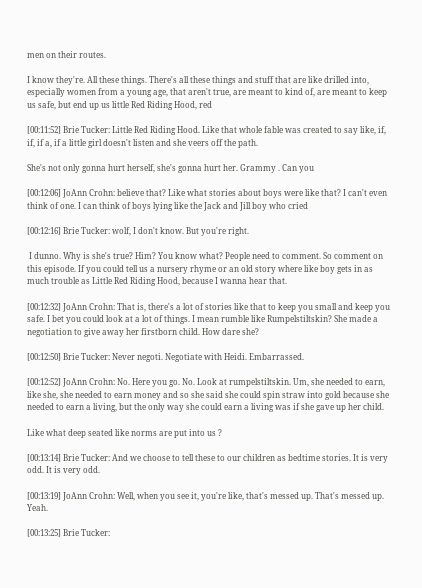men on their routes.

I know they're. All these things. There's all these things and stuff that are like drilled into, especially women from a young age, that aren't true, are meant to kind of, are meant to keep us safe, but end up us little Red Riding Hood, red

[00:11:52] Brie Tucker: Little Red Riding Hood. Like that whole fable was created to say like, if, if, if a, if a little girl doesn't listen and she veers off the path.

She's not only gonna hurt herself, she's gonna hurt her. Grammy . Can you

[00:12:06] JoAnn Crohn: believe that? Like what stories about boys were like that? I can't even think of one. I can think of boys lying like the Jack and Jill boy who cried

[00:12:16] Brie Tucker: wolf, I don't know. But you're right.

 I dunno. Why is she's true? Him? You know what? People need to comment. So comment on this episode. If you could tell us a nursery rhyme or an old story where like boy gets in as much trouble as Little Red Riding Hood, because I wanna hear that.

[00:12:32] JoAnn Crohn: That is, there's a lot of stories like that to keep you small and keep you safe. I bet you could look at a lot of things. I mean rumble like Rumpelstiltskin? She made a negotiation to give away her firstborn child. How dare she?

[00:12:50] Brie Tucker: Never negoti. Negotiate with Heidi. Embarrassed.

[00:12:52] JoAnn Crohn: No. Here you go. No. Look at rumpelstiltskin. Um, she needed to earn, like she, she needed to earn money and so she said she could spin straw into gold because she needed to earn a living, but the only way she could earn a living was if she gave up her child.

Like what deep seated like norms are put into us ?

[00:13:14] Brie Tucker: And we choose to tell these to our children as bedtime stories. It is very odd. It is very odd.

[00:13:19] JoAnn Crohn: Well, when you see it, you're like, that's messed up. That's messed up. Yeah.

[00:13:25] Brie Tucker: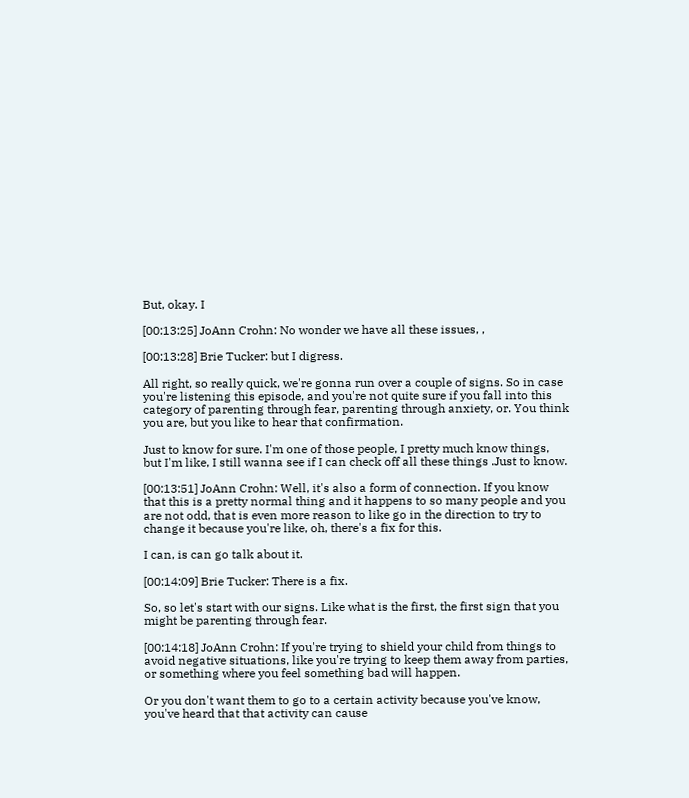But, okay. I

[00:13:25] JoAnn Crohn: No wonder we have all these issues, ,

[00:13:28] Brie Tucker: but I digress.

All right, so really quick, we're gonna run over a couple of signs. So in case you're listening this episode, and you're not quite sure if you fall into this category of parenting through fear, parenting through anxiety, or. You think you are, but you like to hear that confirmation.

Just to know for sure. I'm one of those people, I pretty much know things, but I'm like, I still wanna see if I can check off all these things .Just to know.

[00:13:51] JoAnn Crohn: Well, it's also a form of connection. If you know that this is a pretty normal thing and it happens to so many people and you are not odd, that is even more reason to like go in the direction to try to change it because you're like, oh, there's a fix for this.

I can, is can go talk about it.

[00:14:09] Brie Tucker: There is a fix.

So, so let's start with our signs. Like what is the first, the first sign that you might be parenting through fear.

[00:14:18] JoAnn Crohn: If you're trying to shield your child from things to avoid negative situations, like you're trying to keep them away from parties, or something where you feel something bad will happen.

Or you don't want them to go to a certain activity because you've know, you've heard that that activity can cause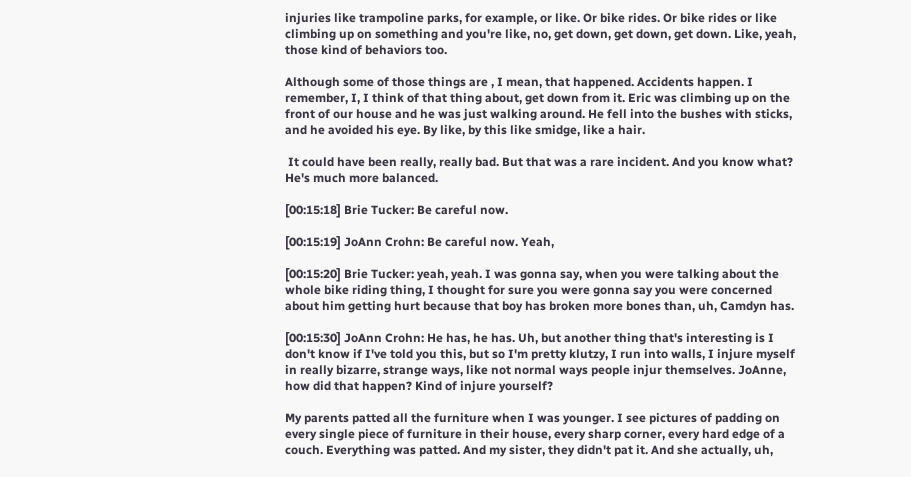injuries like trampoline parks, for example, or like. Or bike rides. Or bike rides or like climbing up on something and you're like, no, get down, get down, get down. Like, yeah, those kind of behaviors too.

Although some of those things are , I mean, that happened. Accidents happen. I remember, I, I think of that thing about, get down from it. Eric was climbing up on the front of our house and he was just walking around. He fell into the bushes with sticks, and he avoided his eye. By like, by this like smidge, like a hair.

 It could have been really, really bad. But that was a rare incident. And you know what? He's much more balanced.

[00:15:18] Brie Tucker: Be careful now.

[00:15:19] JoAnn Crohn: Be careful now. Yeah,

[00:15:20] Brie Tucker: yeah, yeah. I was gonna say, when you were talking about the whole bike riding thing, I thought for sure you were gonna say you were concerned about him getting hurt because that boy has broken more bones than, uh, Camdyn has.

[00:15:30] JoAnn Crohn: He has, he has. Uh, but another thing that's interesting is I don't know if I've told you this, but so I'm pretty klutzy, I run into walls, I injure myself in really bizarre, strange ways, like not normal ways people injur themselves. JoAnne, how did that happen? Kind of injure yourself?

My parents patted all the furniture when I was younger. I see pictures of padding on every single piece of furniture in their house, every sharp corner, every hard edge of a couch. Everything was patted. And my sister, they didn't pat it. And she actually, uh,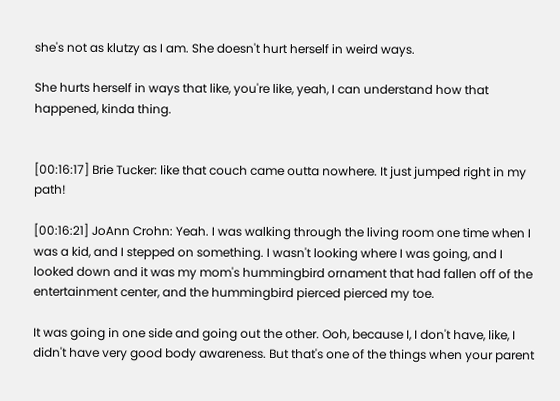she's not as klutzy as I am. She doesn't hurt herself in weird ways.

She hurts herself in ways that like, you're like, yeah, I can understand how that happened, kinda thing.


[00:16:17] Brie Tucker: like that couch came outta nowhere. It just jumped right in my path!

[00:16:21] JoAnn Crohn: Yeah. I was walking through the living room one time when I was a kid, and I stepped on something. I wasn't looking where I was going, and I looked down and it was my mom's hummingbird ornament that had fallen off of the entertainment center, and the hummingbird pierced pierced my toe.

It was going in one side and going out the other. Ooh, because I, I don't have, like, I didn't have very good body awareness. But that's one of the things when your parent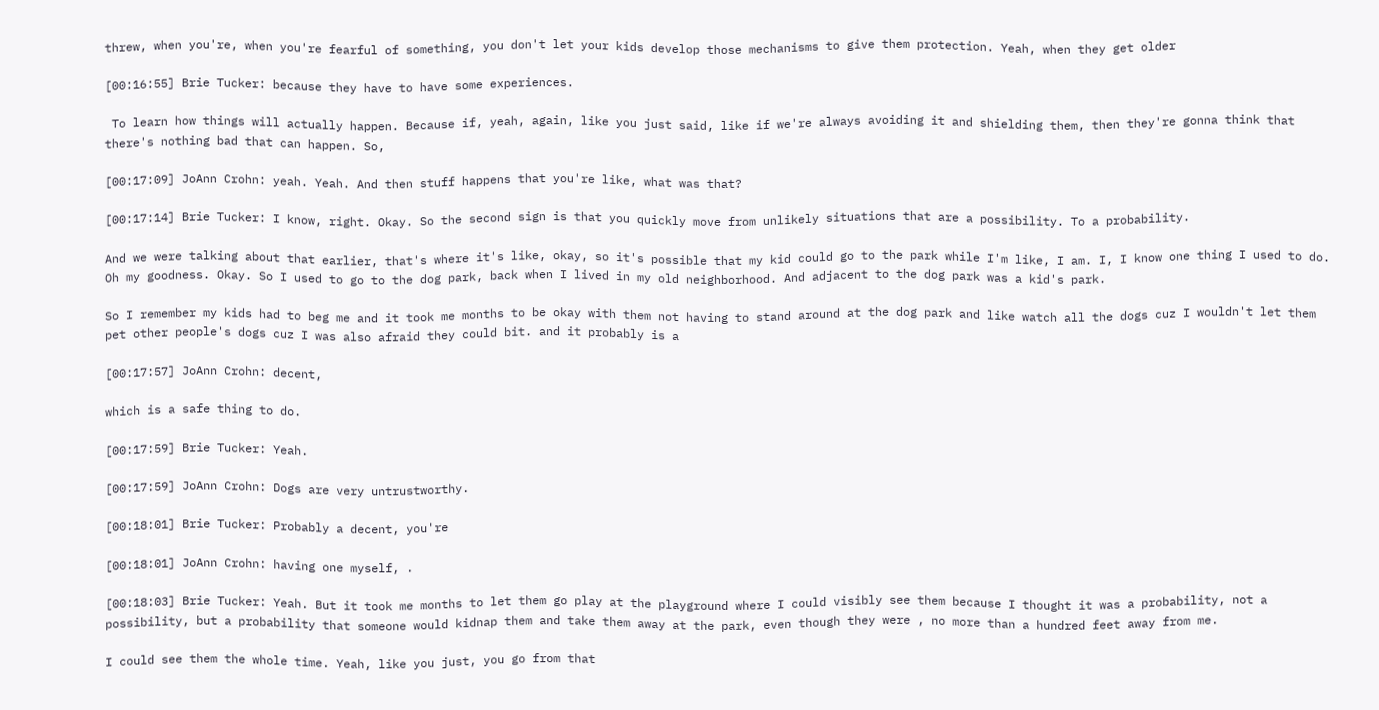threw, when you're, when you're fearful of something, you don't let your kids develop those mechanisms to give them protection. Yeah, when they get older

[00:16:55] Brie Tucker: because they have to have some experiences.

 To learn how things will actually happen. Because if, yeah, again, like you just said, like if we're always avoiding it and shielding them, then they're gonna think that there's nothing bad that can happen. So,

[00:17:09] JoAnn Crohn: yeah. Yeah. And then stuff happens that you're like, what was that?

[00:17:14] Brie Tucker: I know, right. Okay. So the second sign is that you quickly move from unlikely situations that are a possibility. To a probability.

And we were talking about that earlier, that's where it's like, okay, so it's possible that my kid could go to the park while I'm like, I am. I, I know one thing I used to do. Oh my goodness. Okay. So I used to go to the dog park, back when I lived in my old neighborhood. And adjacent to the dog park was a kid's park.

So I remember my kids had to beg me and it took me months to be okay with them not having to stand around at the dog park and like watch all the dogs cuz I wouldn't let them pet other people's dogs cuz I was also afraid they could bit. and it probably is a

[00:17:57] JoAnn Crohn: decent,

which is a safe thing to do.

[00:17:59] Brie Tucker: Yeah.

[00:17:59] JoAnn Crohn: Dogs are very untrustworthy.

[00:18:01] Brie Tucker: Probably a decent, you're

[00:18:01] JoAnn Crohn: having one myself, .

[00:18:03] Brie Tucker: Yeah. But it took me months to let them go play at the playground where I could visibly see them because I thought it was a probability, not a possibility, but a probability that someone would kidnap them and take them away at the park, even though they were , no more than a hundred feet away from me.

I could see them the whole time. Yeah, like you just, you go from that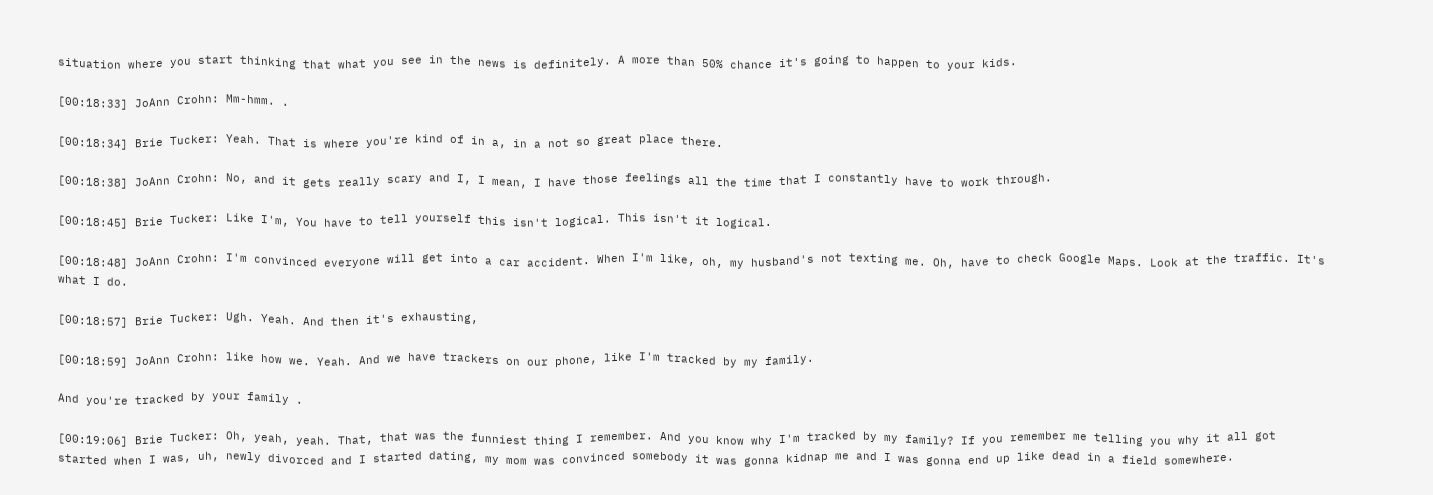situation where you start thinking that what you see in the news is definitely. A more than 50% chance it's going to happen to your kids.

[00:18:33] JoAnn Crohn: Mm-hmm. .

[00:18:34] Brie Tucker: Yeah. That is where you're kind of in a, in a not so great place there.

[00:18:38] JoAnn Crohn: No, and it gets really scary and I, I mean, I have those feelings all the time that I constantly have to work through.

[00:18:45] Brie Tucker: Like I'm, You have to tell yourself this isn't logical. This isn't it logical.

[00:18:48] JoAnn Crohn: I'm convinced everyone will get into a car accident. When I'm like, oh, my husband's not texting me. Oh, have to check Google Maps. Look at the traffic. It's what I do.

[00:18:57] Brie Tucker: Ugh. Yeah. And then it's exhausting,

[00:18:59] JoAnn Crohn: like how we. Yeah. And we have trackers on our phone, like I'm tracked by my family.

And you're tracked by your family .

[00:19:06] Brie Tucker: Oh, yeah, yeah. That, that was the funniest thing I remember. And you know why I'm tracked by my family? If you remember me telling you why it all got started when I was, uh, newly divorced and I started dating, my mom was convinced somebody it was gonna kidnap me and I was gonna end up like dead in a field somewhere.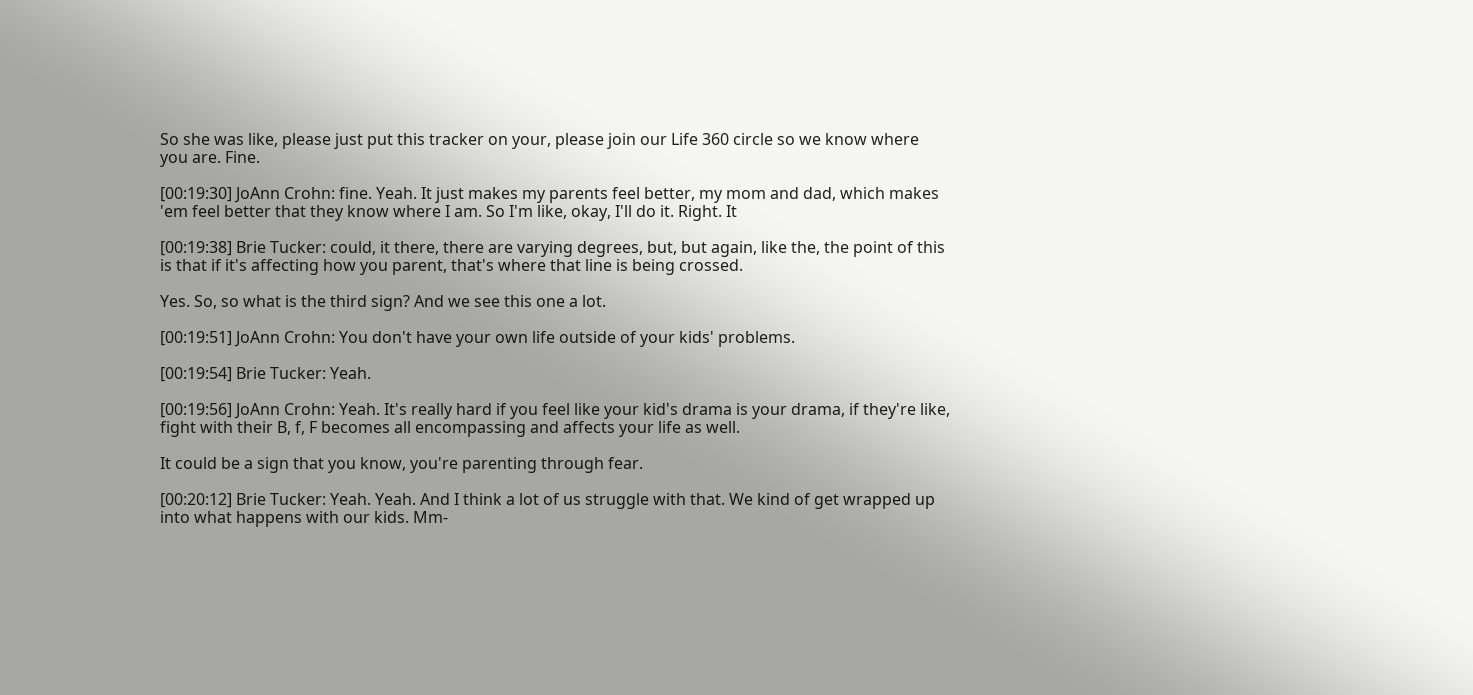So she was like, please just put this tracker on your, please join our Life 360 circle so we know where you are. Fine.

[00:19:30] JoAnn Crohn: fine. Yeah. It just makes my parents feel better, my mom and dad, which makes 'em feel better that they know where I am. So I'm like, okay, I'll do it. Right. It

[00:19:38] Brie Tucker: could, it there, there are varying degrees, but, but again, like the, the point of this is that if it's affecting how you parent, that's where that line is being crossed.

Yes. So, so what is the third sign? And we see this one a lot.

[00:19:51] JoAnn Crohn: You don't have your own life outside of your kids' problems.

[00:19:54] Brie Tucker: Yeah.

[00:19:56] JoAnn Crohn: Yeah. It's really hard if you feel like your kid's drama is your drama, if they're like, fight with their B, f, F becomes all encompassing and affects your life as well.

It could be a sign that you know, you're parenting through fear.

[00:20:12] Brie Tucker: Yeah. Yeah. And I think a lot of us struggle with that. We kind of get wrapped up into what happens with our kids. Mm-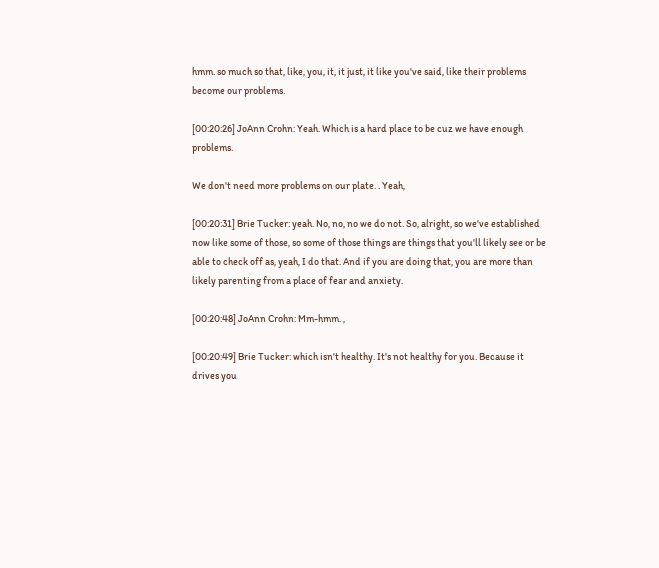hmm. so much so that, like, you, it, it just, it like you've said, like their problems become our problems.

[00:20:26] JoAnn Crohn: Yeah. Which is a hard place to be cuz we have enough problems.

We don't need more problems on our plate. . Yeah,

[00:20:31] Brie Tucker: yeah. No, no, no we do not. So, alright, so we've established now like some of those, so some of those things are things that you'll likely see or be able to check off as, yeah, I do that. And if you are doing that, you are more than likely parenting from a place of fear and anxiety.

[00:20:48] JoAnn Crohn: Mm-hmm. ,

[00:20:49] Brie Tucker: which isn't healthy. It's not healthy for you. Because it drives you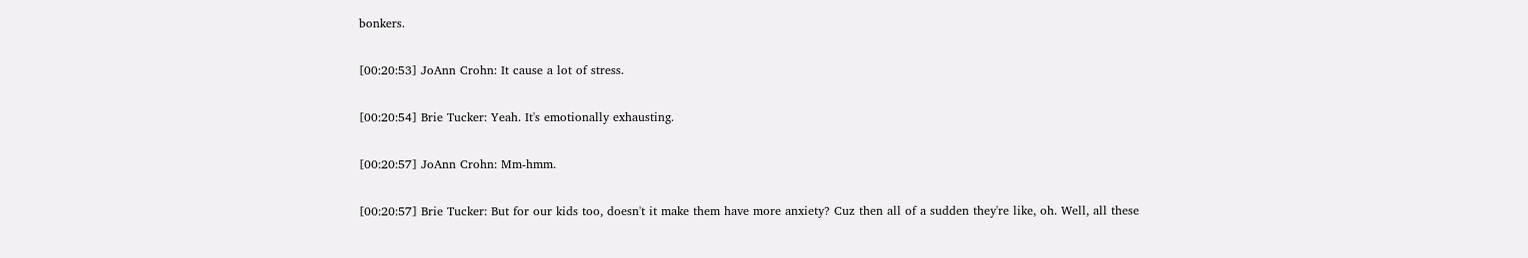bonkers.

[00:20:53] JoAnn Crohn: It cause a lot of stress.

[00:20:54] Brie Tucker: Yeah. It's emotionally exhausting.

[00:20:57] JoAnn Crohn: Mm-hmm.

[00:20:57] Brie Tucker: But for our kids too, doesn't it make them have more anxiety? Cuz then all of a sudden they're like, oh. Well, all these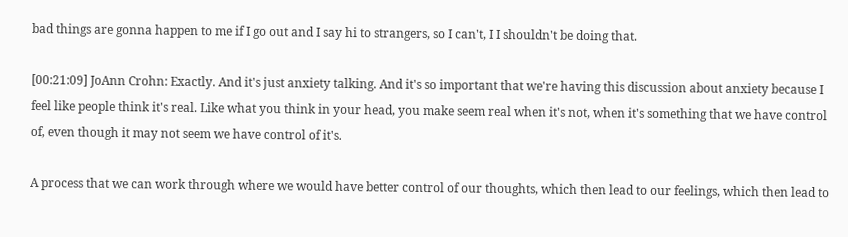bad things are gonna happen to me if I go out and I say hi to strangers, so I can't, I I shouldn't be doing that.

[00:21:09] JoAnn Crohn: Exactly. And it's just anxiety talking. And it's so important that we're having this discussion about anxiety because I feel like people think it's real. Like what you think in your head, you make seem real when it's not, when it's something that we have control of, even though it may not seem we have control of it's.

A process that we can work through where we would have better control of our thoughts, which then lead to our feelings, which then lead to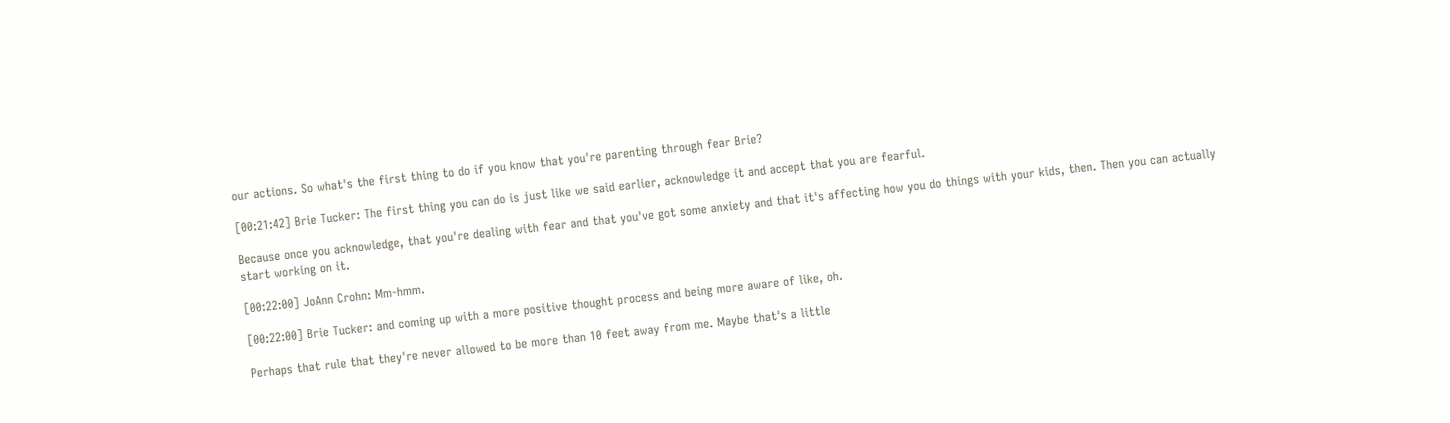our actions. So what's the first thing to do if you know that you're parenting through fear Brie?

[00:21:42] Brie Tucker: The first thing you can do is just like we said earlier, acknowledge it and accept that you are fearful.

Because once you acknowledge, that you're dealing with fear and that you've got some anxiety and that it's affecting how you do things with your kids, then. Then you can actually start working on it.

[00:22:00] JoAnn Crohn: Mm-hmm.

[00:22:00] Brie Tucker: and coming up with a more positive thought process and being more aware of like, oh.

Perhaps that rule that they're never allowed to be more than 10 feet away from me. Maybe that's a little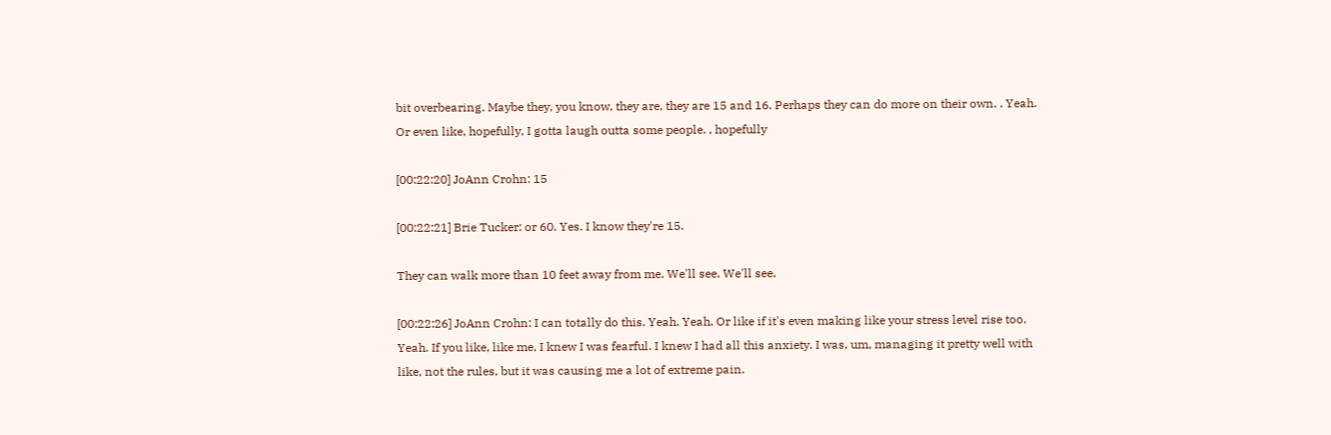bit overbearing. Maybe they, you know, they are, they are 15 and 16. Perhaps they can do more on their own. . Yeah. Or even like, hopefully, I gotta laugh outta some people. , hopefully

[00:22:20] JoAnn Crohn: 15

[00:22:21] Brie Tucker: or 60. Yes. I know they're 15.

They can walk more than 10 feet away from me. We'll see. We'll see.

[00:22:26] JoAnn Crohn: I can totally do this. Yeah. Yeah. Or like if it's even making like your stress level rise too. Yeah. If you like, like me, I knew I was fearful. I knew I had all this anxiety. I was, um, managing it pretty well with like, not the rules, but it was causing me a lot of extreme pain.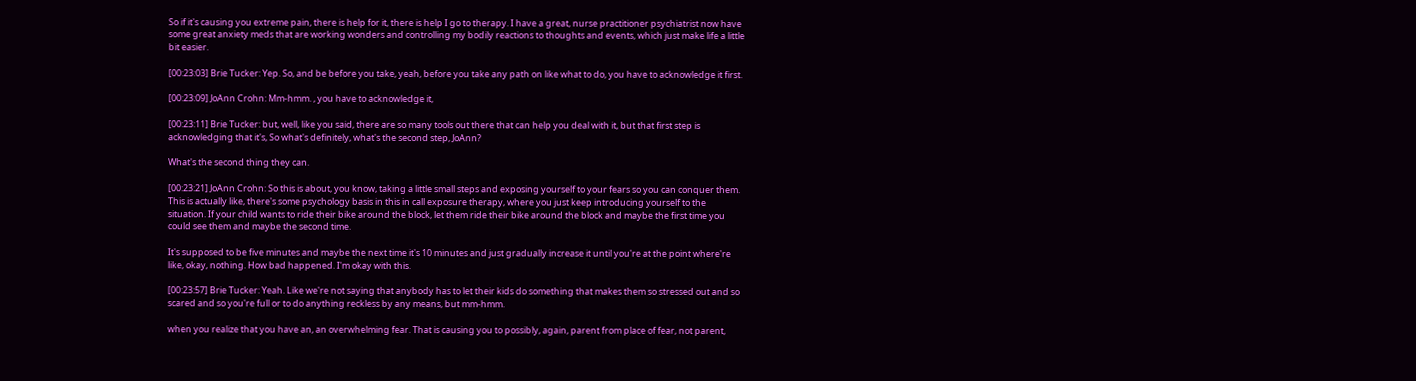So if it's causing you extreme pain, there is help for it, there is help I go to therapy. I have a great, nurse practitioner psychiatrist now have some great anxiety meds that are working wonders and controlling my bodily reactions to thoughts and events, which just make life a little bit easier.

[00:23:03] Brie Tucker: Yep. So, and be before you take, yeah, before you take any path on like what to do, you have to acknowledge it first.

[00:23:09] JoAnn Crohn: Mm-hmm. , you have to acknowledge it,

[00:23:11] Brie Tucker: but, well, like you said, there are so many tools out there that can help you deal with it, but that first step is acknowledging that it's, So what's definitely, what's the second step, JoAnn?

What's the second thing they can.

[00:23:21] JoAnn Crohn: So this is about, you know, taking a little small steps and exposing yourself to your fears so you can conquer them. This is actually like, there's some psychology basis in this in call exposure therapy, where you just keep introducing yourself to the situation. If your child wants to ride their bike around the block, let them ride their bike around the block and maybe the first time you could see them and maybe the second time.

It's supposed to be five minutes and maybe the next time it's 10 minutes and just gradually increase it until you're at the point where're like, okay, nothing. How bad happened. I'm okay with this.

[00:23:57] Brie Tucker: Yeah. Like we're not saying that anybody has to let their kids do something that makes them so stressed out and so scared and so you're full or to do anything reckless by any means, but mm-hmm.

when you realize that you have an, an overwhelming fear. That is causing you to possibly, again, parent from place of fear, not parent,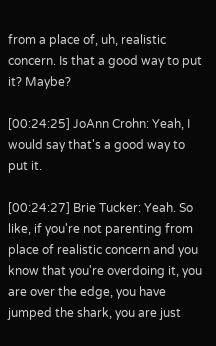from a place of, uh, realistic concern. Is that a good way to put it? Maybe?

[00:24:25] JoAnn Crohn: Yeah, I would say that's a good way to put it.

[00:24:27] Brie Tucker: Yeah. So like, if you're not parenting from place of realistic concern and you know that you're overdoing it, you are over the edge, you have jumped the shark, you are just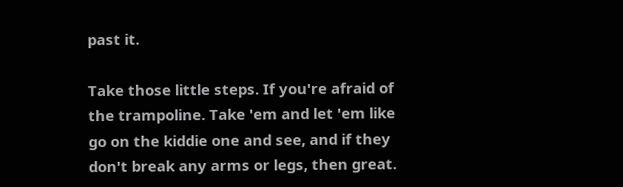past it.

Take those little steps. If you're afraid of the trampoline. Take 'em and let 'em like go on the kiddie one and see, and if they don't break any arms or legs, then great.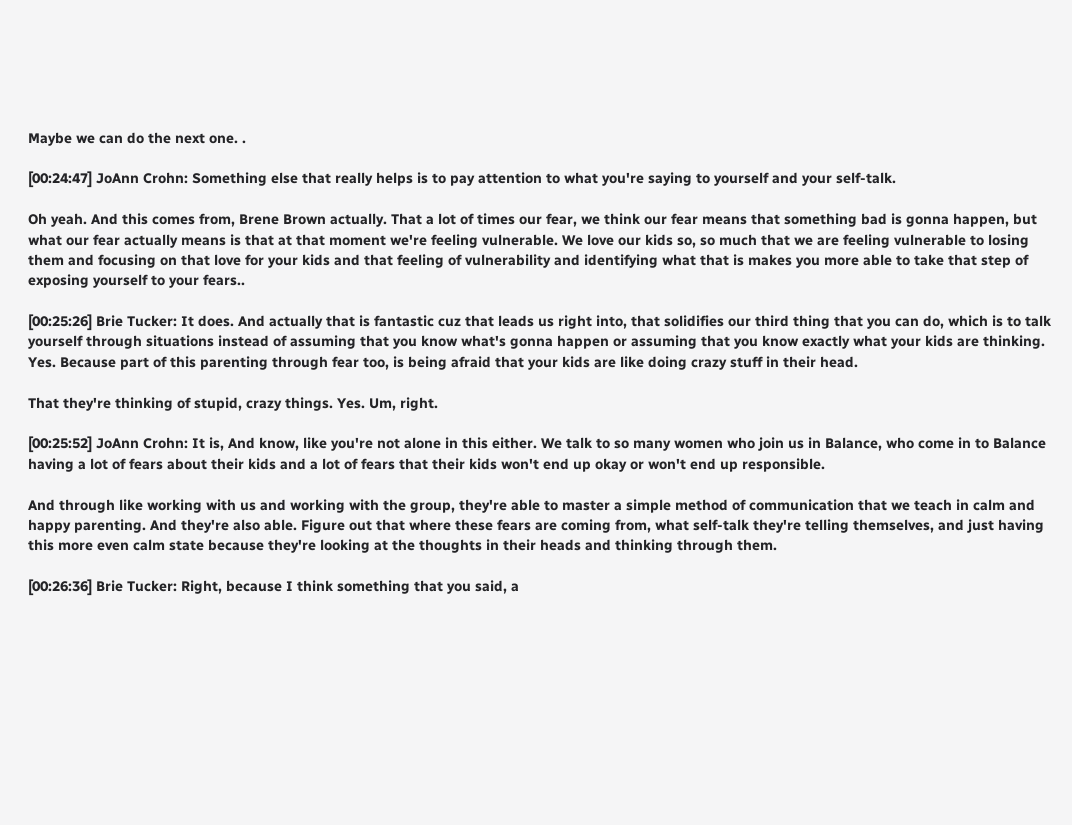Maybe we can do the next one. .

[00:24:47] JoAnn Crohn: Something else that really helps is to pay attention to what you're saying to yourself and your self-talk.

Oh yeah. And this comes from, Brene Brown actually. That a lot of times our fear, we think our fear means that something bad is gonna happen, but what our fear actually means is that at that moment we're feeling vulnerable. We love our kids so, so much that we are feeling vulnerable to losing them and focusing on that love for your kids and that feeling of vulnerability and identifying what that is makes you more able to take that step of exposing yourself to your fears..

[00:25:26] Brie Tucker: It does. And actually that is fantastic cuz that leads us right into, that solidifies our third thing that you can do, which is to talk yourself through situations instead of assuming that you know what's gonna happen or assuming that you know exactly what your kids are thinking. Yes. Because part of this parenting through fear too, is being afraid that your kids are like doing crazy stuff in their head.

That they're thinking of stupid, crazy things. Yes. Um, right.

[00:25:52] JoAnn Crohn: It is, And know, like you're not alone in this either. We talk to so many women who join us in Balance, who come in to Balance having a lot of fears about their kids and a lot of fears that their kids won't end up okay or won't end up responsible.

And through like working with us and working with the group, they're able to master a simple method of communication that we teach in calm and happy parenting. And they're also able. Figure out that where these fears are coming from, what self-talk they're telling themselves, and just having this more even calm state because they're looking at the thoughts in their heads and thinking through them.

[00:26:36] Brie Tucker: Right, because I think something that you said, a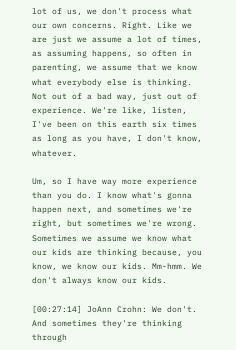lot of us, we don't process what our own concerns. Right. Like we are just we assume a lot of times, as assuming happens, so often in parenting, we assume that we know what everybody else is thinking. Not out of a bad way, just out of experience. We're like, listen, I've been on this earth six times as long as you have, I don't know, whatever.

Um, so I have way more experience than you do. I know what's gonna happen next, and sometimes we're right, but sometimes we're wrong. Sometimes we assume we know what our kids are thinking because, you know, we know our kids. Mm-hmm. We don't always know our kids.

[00:27:14] JoAnn Crohn: We don't. And sometimes they're thinking through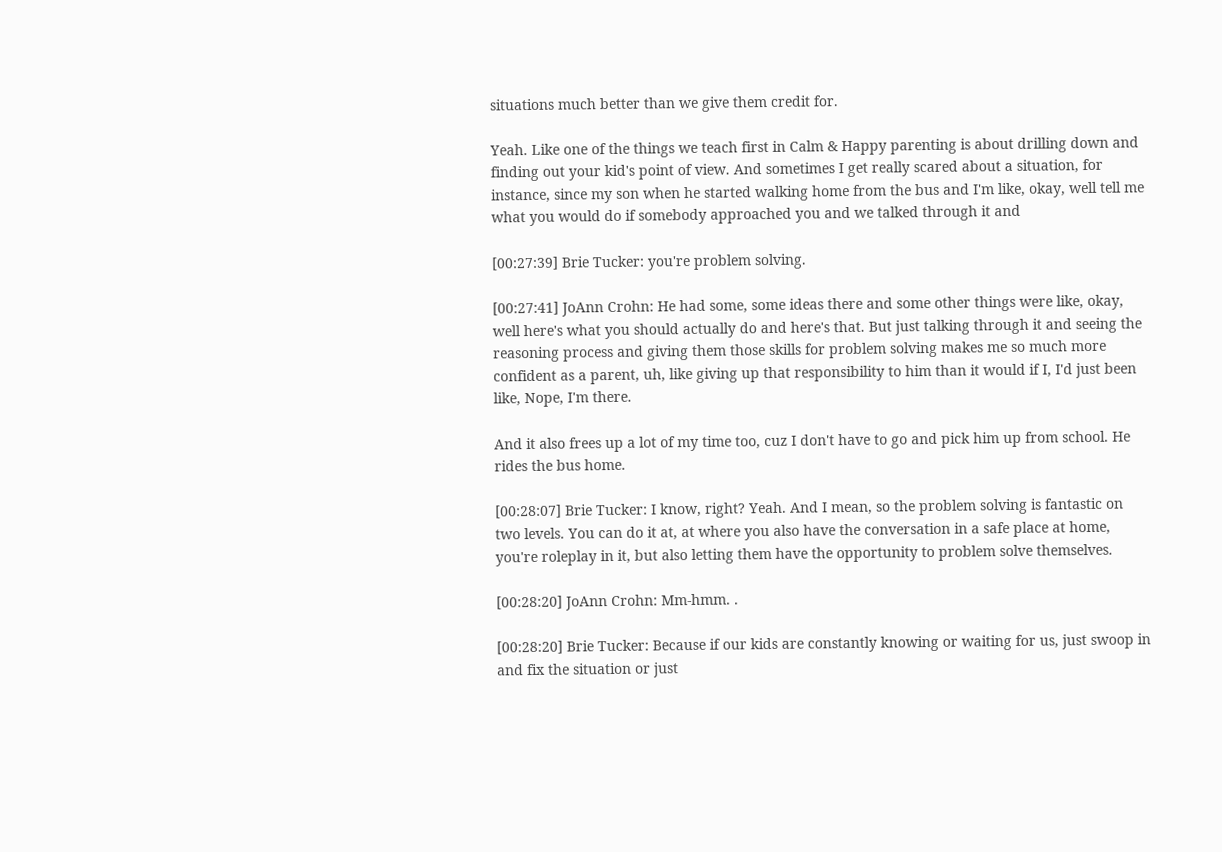situations much better than we give them credit for.

Yeah. Like one of the things we teach first in Calm & Happy parenting is about drilling down and finding out your kid's point of view. And sometimes I get really scared about a situation, for instance, since my son when he started walking home from the bus and I'm like, okay, well tell me what you would do if somebody approached you and we talked through it and

[00:27:39] Brie Tucker: you're problem solving.

[00:27:41] JoAnn Crohn: He had some, some ideas there and some other things were like, okay, well here's what you should actually do and here's that. But just talking through it and seeing the reasoning process and giving them those skills for problem solving makes me so much more confident as a parent, uh, like giving up that responsibility to him than it would if I, I'd just been like, Nope, I'm there.

And it also frees up a lot of my time too, cuz I don't have to go and pick him up from school. He rides the bus home.

[00:28:07] Brie Tucker: I know, right? Yeah. And I mean, so the problem solving is fantastic on two levels. You can do it at, at where you also have the conversation in a safe place at home, you're roleplay in it, but also letting them have the opportunity to problem solve themselves.

[00:28:20] JoAnn Crohn: Mm-hmm. .

[00:28:20] Brie Tucker: Because if our kids are constantly knowing or waiting for us, just swoop in and fix the situation or just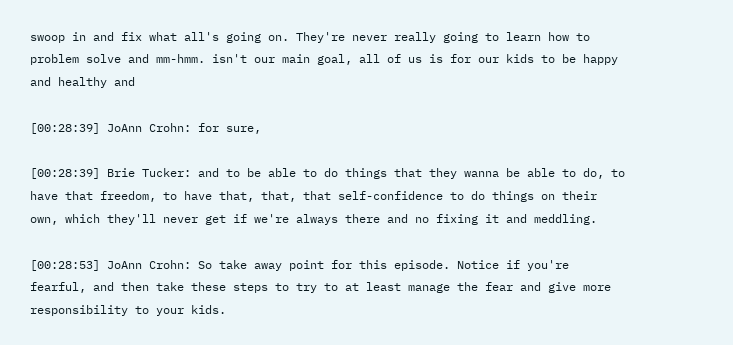swoop in and fix what all's going on. They're never really going to learn how to problem solve and mm-hmm. isn't our main goal, all of us is for our kids to be happy and healthy and

[00:28:39] JoAnn Crohn: for sure,

[00:28:39] Brie Tucker: and to be able to do things that they wanna be able to do, to have that freedom, to have that, that, that self-confidence to do things on their own, which they'll never get if we're always there and no fixing it and meddling.

[00:28:53] JoAnn Crohn: So take away point for this episode. Notice if you're fearful, and then take these steps to try to at least manage the fear and give more responsibility to your kids.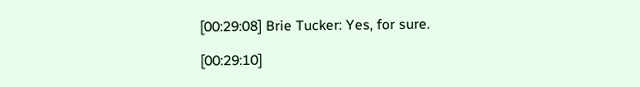[00:29:08] Brie Tucker: Yes, for sure.

[00:29:10]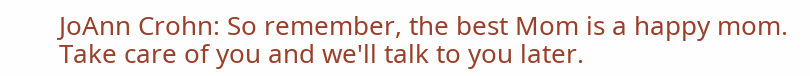JoAnn Crohn: So remember, the best Mom is a happy mom. Take care of you and we'll talk to you later.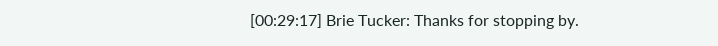[00:29:17] Brie Tucker: Thanks for stopping by.